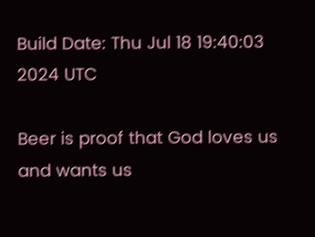Build Date: Thu Jul 18 19:40:03 2024 UTC

Beer is proof that God loves us and wants us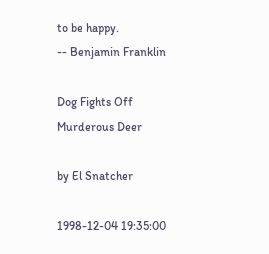to be happy.
-- Benjamin Franklin

Dog Fights Off Murderous Deer

by El Snatcher

1998-12-04 19:35:00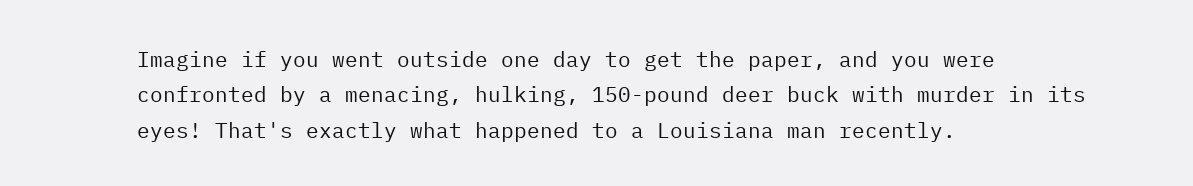Imagine if you went outside one day to get the paper, and you were confronted by a menacing, hulking, 150-pound deer buck with murder in its eyes! That's exactly what happened to a Louisiana man recently.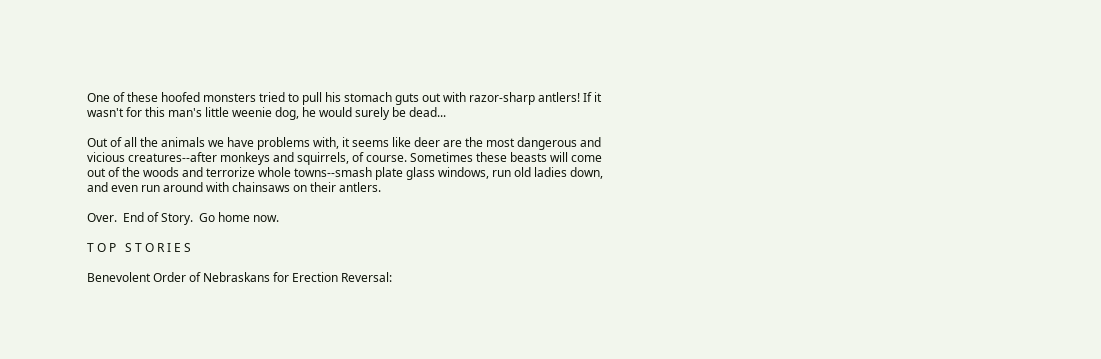One of these hoofed monsters tried to pull his stomach guts out with razor-sharp antlers! If it wasn't for this man's little weenie dog, he would surely be dead...

Out of all the animals we have problems with, it seems like deer are the most dangerous and vicious creatures--after monkeys and squirrels, of course. Sometimes these beasts will come out of the woods and terrorize whole towns--smash plate glass windows, run old ladies down, and even run around with chainsaws on their antlers.

Over.  End of Story.  Go home now.

T O P   S T O R I E S

Benevolent Order of Nebraskans for Erection Reversal: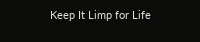Keep It Limp for Life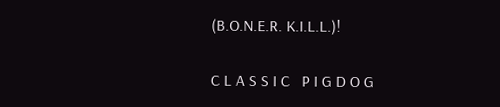(B.O.N.E.R. K.I.L.L.)!

C L A S S I C   P I G D O G